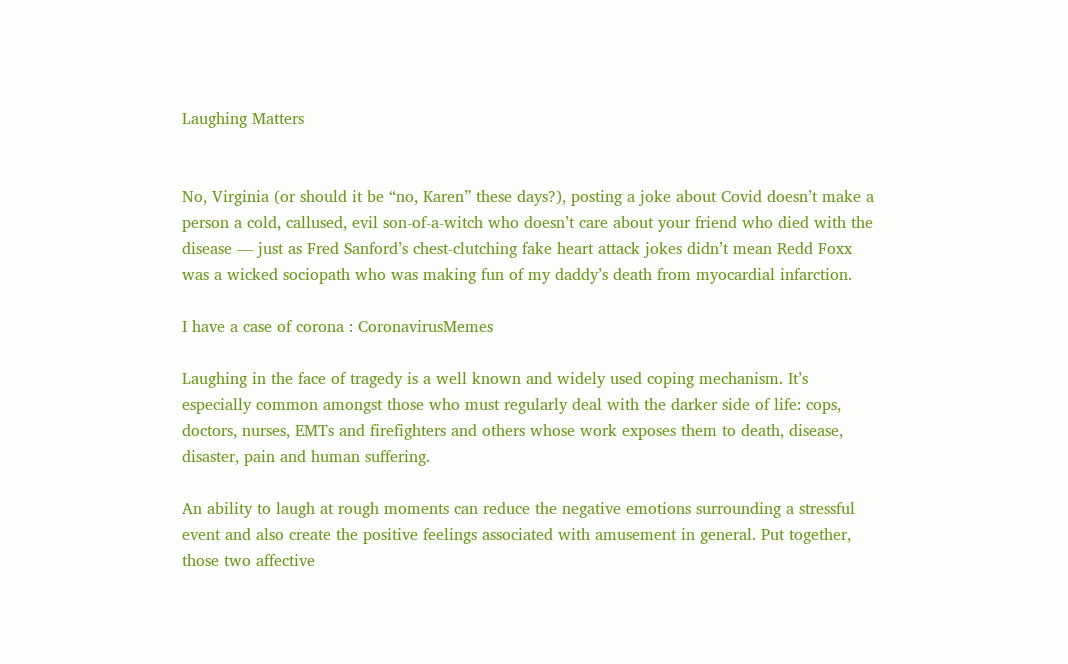Laughing Matters


No, Virginia (or should it be “no, Karen” these days?), posting a joke about Covid doesn’t make a person a cold, callused, evil son-of-a-witch who doesn’t care about your friend who died with the disease — just as Fred Sanford’s chest-clutching fake heart attack jokes didn’t mean Redd Foxx was a wicked sociopath who was making fun of my daddy’s death from myocardial infarction.

I have a case of corona : CoronavirusMemes

Laughing in the face of tragedy is a well known and widely used coping mechanism. It’s especially common amongst those who must regularly deal with the darker side of life: cops, doctors, nurses, EMTs and firefighters and others whose work exposes them to death, disease, disaster, pain and human suffering.

An ability to laugh at rough moments can reduce the negative emotions surrounding a stressful event and also create the positive feelings associated with amusement in general. Put together, those two affective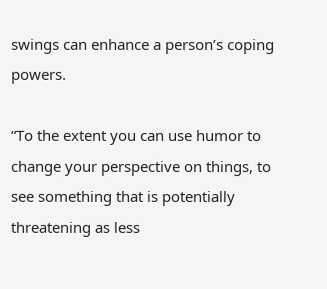swings can enhance a person’s coping powers.

“To the extent you can use humor to change your perspective on things, to see something that is potentially threatening as less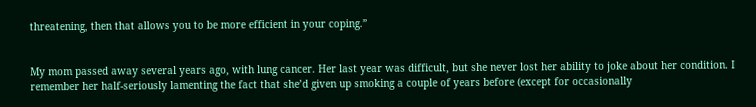threatening, then that allows you to be more efficient in your coping.”


My mom passed away several years ago, with lung cancer. Her last year was difficult, but she never lost her ability to joke about her condition. I remember her half-seriously lamenting the fact that she’d given up smoking a couple of years before (except for occasionally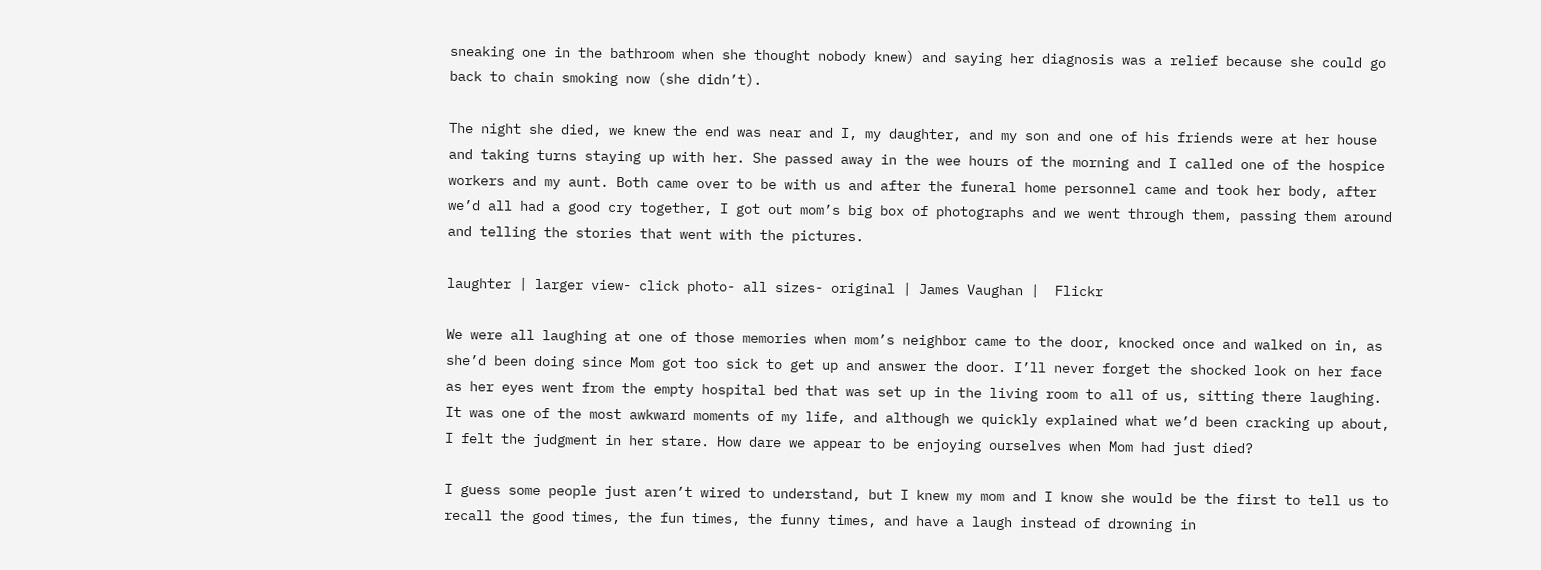sneaking one in the bathroom when she thought nobody knew) and saying her diagnosis was a relief because she could go back to chain smoking now (she didn’t).

The night she died, we knew the end was near and I, my daughter, and my son and one of his friends were at her house and taking turns staying up with her. She passed away in the wee hours of the morning and I called one of the hospice workers and my aunt. Both came over to be with us and after the funeral home personnel came and took her body, after we’d all had a good cry together, I got out mom’s big box of photographs and we went through them, passing them around and telling the stories that went with the pictures.

laughter | larger view- click photo- all sizes- original | James Vaughan |  Flickr

We were all laughing at one of those memories when mom’s neighbor came to the door, knocked once and walked on in, as she’d been doing since Mom got too sick to get up and answer the door. I’ll never forget the shocked look on her face as her eyes went from the empty hospital bed that was set up in the living room to all of us, sitting there laughing. It was one of the most awkward moments of my life, and although we quickly explained what we’d been cracking up about, I felt the judgment in her stare. How dare we appear to be enjoying ourselves when Mom had just died?

I guess some people just aren’t wired to understand, but I knew my mom and I know she would be the first to tell us to recall the good times, the fun times, the funny times, and have a laugh instead of drowning in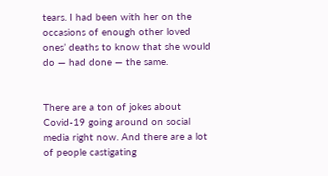tears. I had been with her on the occasions of enough other loved ones’ deaths to know that she would do — had done — the same.


There are a ton of jokes about Covid-19 going around on social media right now. And there are a lot of people castigating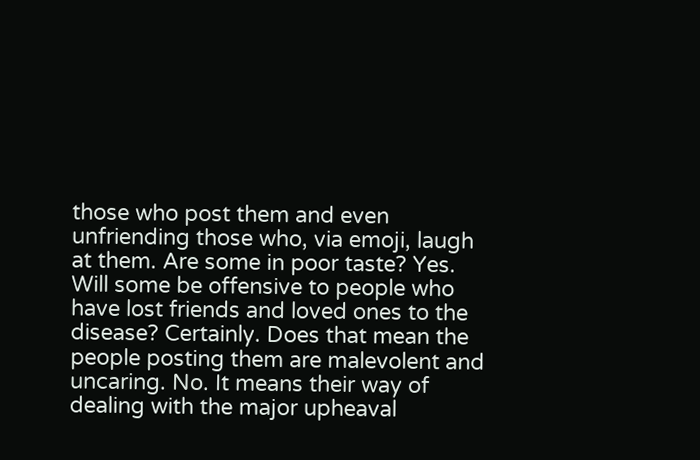those who post them and even unfriending those who, via emoji, laugh at them. Are some in poor taste? Yes. Will some be offensive to people who have lost friends and loved ones to the disease? Certainly. Does that mean the people posting them are malevolent and uncaring. No. It means their way of dealing with the major upheaval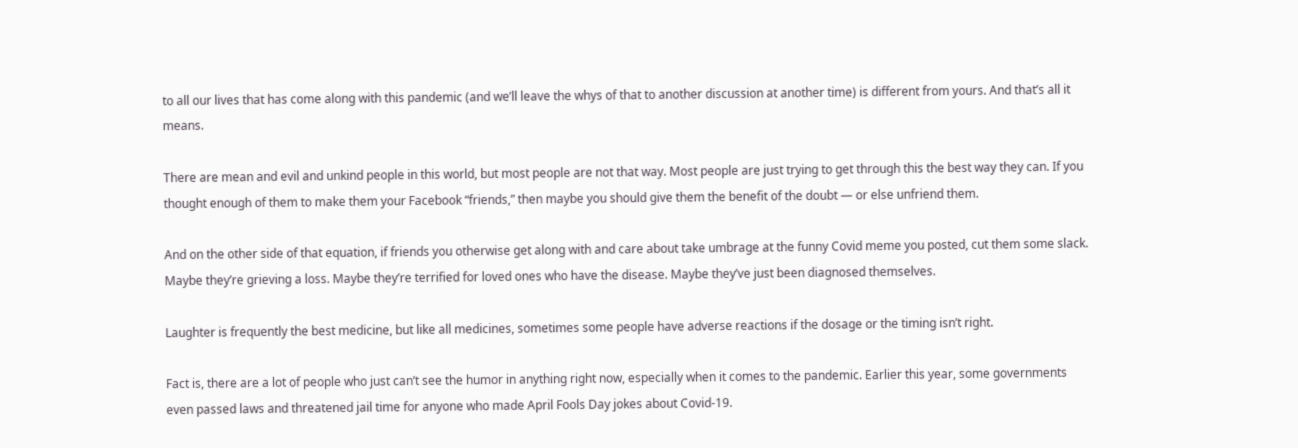to all our lives that has come along with this pandemic (and we’ll leave the whys of that to another discussion at another time) is different from yours. And that’s all it means.

There are mean and evil and unkind people in this world, but most people are not that way. Most people are just trying to get through this the best way they can. If you thought enough of them to make them your Facebook “friends,” then maybe you should give them the benefit of the doubt — or else unfriend them.

And on the other side of that equation, if friends you otherwise get along with and care about take umbrage at the funny Covid meme you posted, cut them some slack. Maybe they’re grieving a loss. Maybe they’re terrified for loved ones who have the disease. Maybe they’ve just been diagnosed themselves.

Laughter is frequently the best medicine, but like all medicines, sometimes some people have adverse reactions if the dosage or the timing isn’t right.

Fact is, there are a lot of people who just can’t see the humor in anything right now, especially when it comes to the pandemic. Earlier this year, some governments even passed laws and threatened jail time for anyone who made April Fools Day jokes about Covid-19.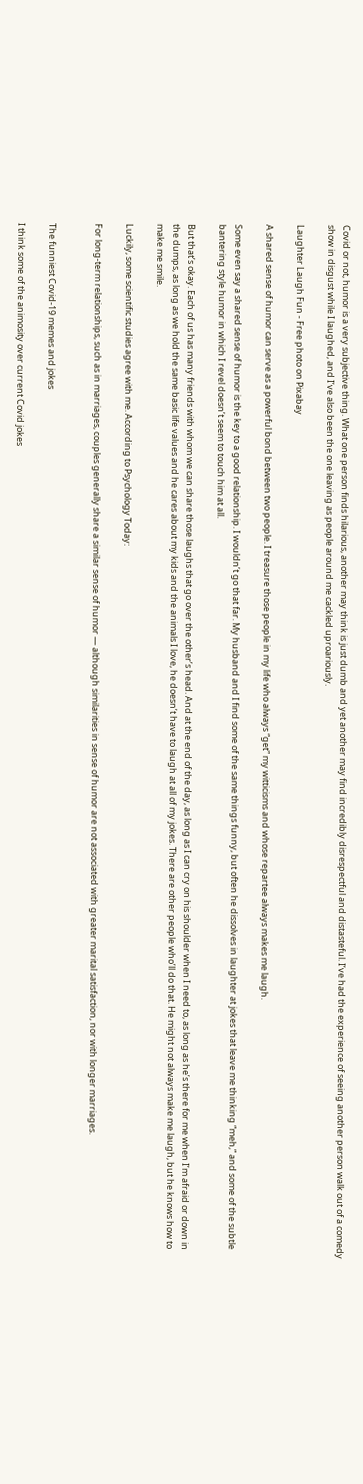Covid or not, humor is a very subjective thing. What one person finds hilarious, another may think is just dumb and yet another may find incredibly disrespectful and distasteful. I’ve had the experience of seeing another person walk out of a comedy show in disgust while I laughed, and I’ve also been the one leaving as people around me cackled uproariously.

Laughter Laugh Fun - Free photo on Pixabay

A shared sense of humor can serve as a powerful bond between two people. I treasure those people in my life who always “get” my witticisms and whose repartee always makes me laugh.

Some even say a shared sense of humor is the key to a good relationship. I wouldn’t go that far. My husband and I find some of the same things funny, but often he dissolves in laughter at jokes that leave me thinking “meh,” and some of the subtle bantering style humor in which I revel doesn’t seem to touch him at all.

But that’s okay. Each of us has many friends with whom we can share those laughs that go over the other’s head. And at the end of the day, as long as I can cry on his shoulder when I need to, as long as he’s there for me when I’m afraid or down in the dumps, as long as we hold the same basic life values and he cares about my kids and the animals I love, he doesn’t have to laugh at all of my jokes. There are other people who’ll do that. He might not always make me laugh, but he knows how to make me smile.

Luckily, some scientific studies agree with me. According to Psychology Today:

For long-term relationships, such as in marriages, couples generally share a similar sense of humor — although similarities in sense of humor are not associated with greater marital satisfaction, nor with longer marriages.


The funniest Covid-19 memes and jokes

I think some of the animosity over current Covid jokes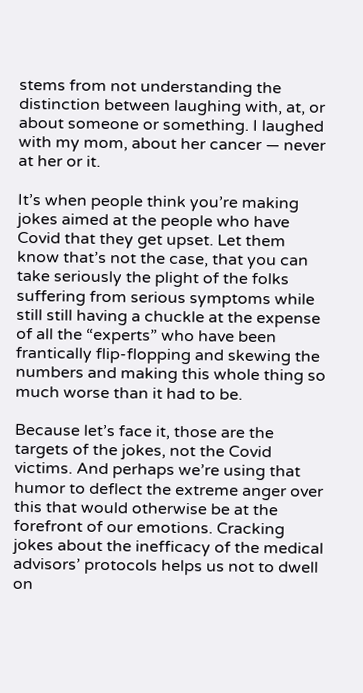stems from not understanding the distinction between laughing with, at, or about someone or something. I laughed with my mom, about her cancer — never at her or it.

It’s when people think you’re making jokes aimed at the people who have Covid that they get upset. Let them know that’s not the case, that you can take seriously the plight of the folks suffering from serious symptoms while still still having a chuckle at the expense of all the “experts” who have been frantically flip-flopping and skewing the numbers and making this whole thing so much worse than it had to be.

Because let’s face it, those are the targets of the jokes, not the Covid victims. And perhaps we’re using that humor to deflect the extreme anger over this that would otherwise be at the forefront of our emotions. Cracking jokes about the inefficacy of the medical advisors’ protocols helps us not to dwell on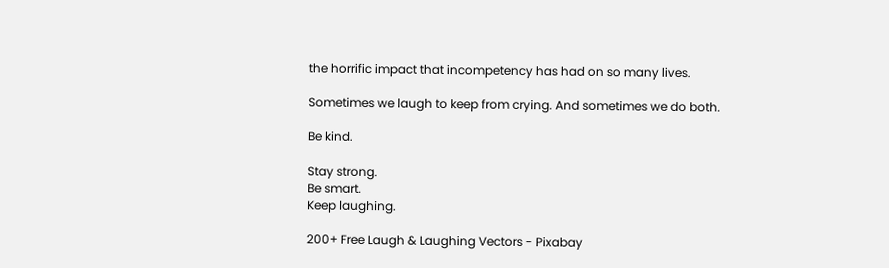the horrific impact that incompetency has had on so many lives.

Sometimes we laugh to keep from crying. And sometimes we do both.

Be kind.

Stay strong.
Be smart.
Keep laughing.

200+ Free Laugh & Laughing Vectors - Pixabay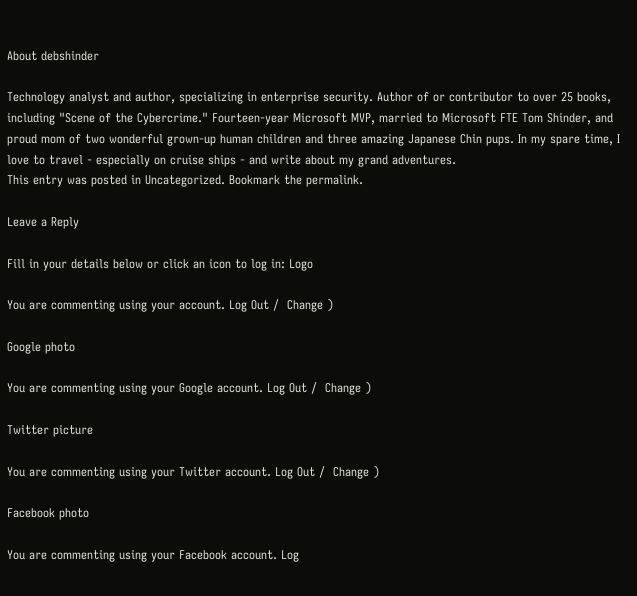About debshinder

Technology analyst and author, specializing in enterprise security. Author of or contributor to over 25 books, including "Scene of the Cybercrime." Fourteen-year Microsoft MVP, married to Microsoft FTE Tom Shinder, and proud mom of two wonderful grown-up human children and three amazing Japanese Chin pups. In my spare time, I love to travel - especially on cruise ships - and write about my grand adventures.
This entry was posted in Uncategorized. Bookmark the permalink.

Leave a Reply

Fill in your details below or click an icon to log in: Logo

You are commenting using your account. Log Out /  Change )

Google photo

You are commenting using your Google account. Log Out /  Change )

Twitter picture

You are commenting using your Twitter account. Log Out /  Change )

Facebook photo

You are commenting using your Facebook account. Log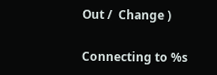Out /  Change )

Connecting to %s